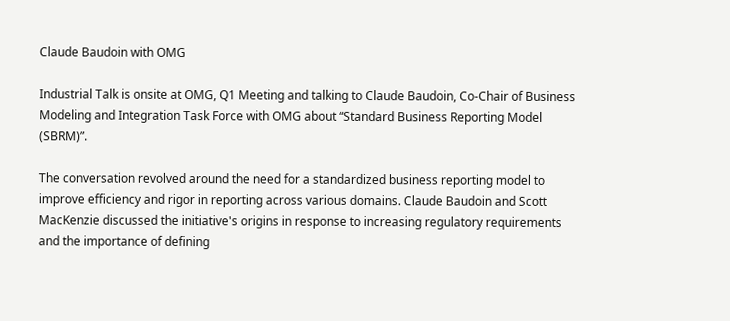Claude Baudoin with OMG

Industrial Talk is onsite at OMG, Q1 Meeting and talking to Claude Baudoin, Co-Chair of Business Modeling and Integration Task Force with OMG about “Standard Business Reporting Model (SBRM)”.

The conversation revolved around the need for a standardized business reporting model to improve efficiency and rigor in reporting across various domains. Claude Baudoin and Scott MacKenzie discussed the initiative's origins in response to increasing regulatory requirements and the importance of defining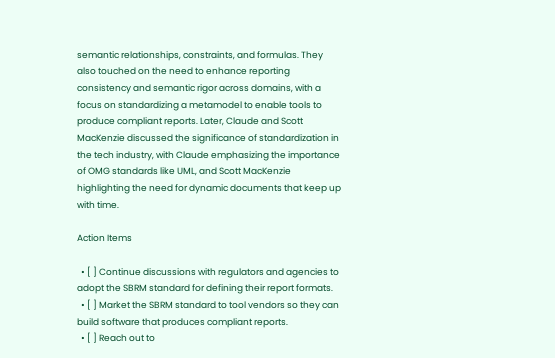semantic relationships, constraints, and formulas. They also touched on the need to enhance reporting consistency and semantic rigor across domains, with a focus on standardizing a metamodel to enable tools to produce compliant reports. Later, Claude and Scott MacKenzie discussed the significance of standardization in the tech industry, with Claude emphasizing the importance of OMG standards like UML, and Scott MacKenzie highlighting the need for dynamic documents that keep up with time.

Action Items

  • [ ] Continue discussions with regulators and agencies to adopt the SBRM standard for defining their report formats.
  • [ ] Market the SBRM standard to tool vendors so they can build software that produces compliant reports.
  • [ ] Reach out to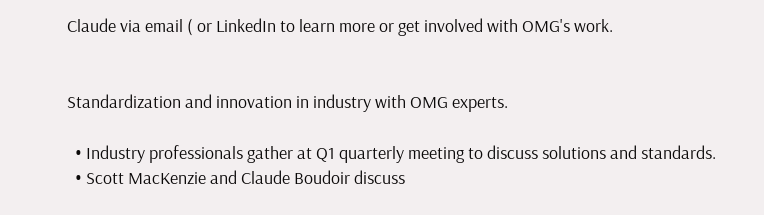Claude via email ( or LinkedIn to learn more or get involved with OMG's work.


Standardization and innovation in industry with OMG experts.

  • Industry professionals gather at Q1 quarterly meeting to discuss solutions and standards.
  • Scott MacKenzie and Claude Boudoir discuss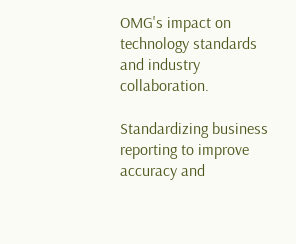OMG's impact on technology standards and industry collaboration.

Standardizing business reporting to improve accuracy and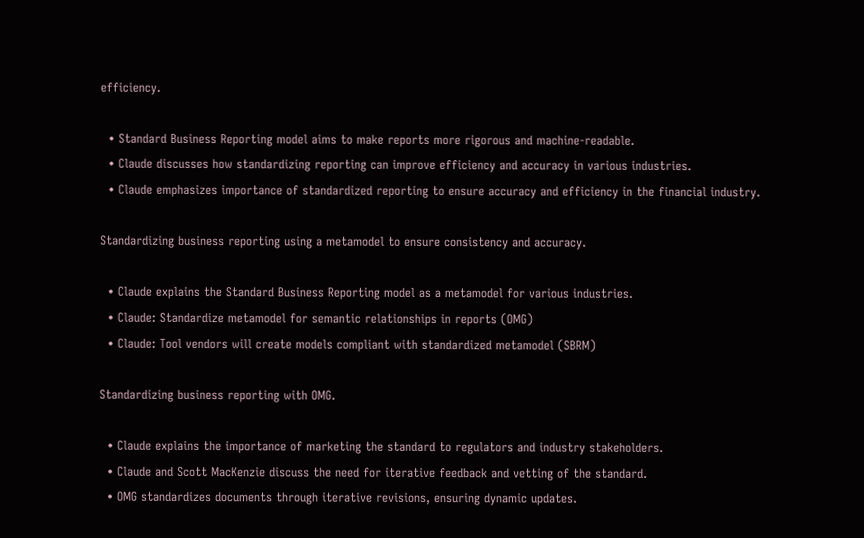efficiency.

  • Standard Business Reporting model aims to make reports more rigorous and machine-readable.
  • Claude discusses how standardizing reporting can improve efficiency and accuracy in various industries.
  • Claude emphasizes importance of standardized reporting to ensure accuracy and efficiency in the financial industry.

Standardizing business reporting using a metamodel to ensure consistency and accuracy.

  • Claude explains the Standard Business Reporting model as a metamodel for various industries.
  • Claude: Standardize metamodel for semantic relationships in reports (OMG)
  • Claude: Tool vendors will create models compliant with standardized metamodel (SBRM)

Standardizing business reporting with OMG.

  • Claude explains the importance of marketing the standard to regulators and industry stakeholders.
  • Claude and Scott MacKenzie discuss the need for iterative feedback and vetting of the standard.
  • OMG standardizes documents through iterative revisions, ensuring dynamic updates.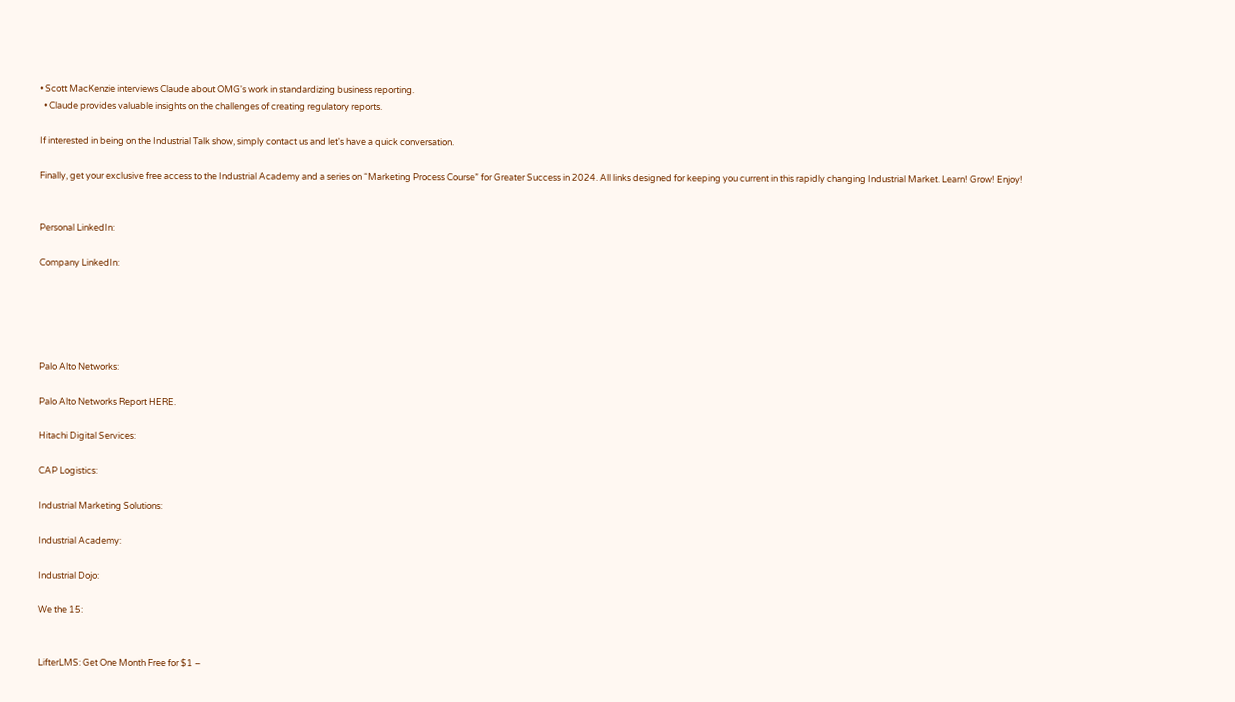• Scott MacKenzie interviews Claude about OMG's work in standardizing business reporting.
  • Claude provides valuable insights on the challenges of creating regulatory reports.

If interested in being on the Industrial Talk show, simply contact us and let's have a quick conversation.

Finally, get your exclusive free access to the Industrial Academy and a series on “Marketing Process Course” for Greater Success in 2024. All links designed for keeping you current in this rapidly changing Industrial Market. Learn! Grow! Enjoy!


Personal LinkedIn:

Company LinkedIn:





Palo Alto Networks:

Palo Alto Networks Report HERE.

Hitachi Digital Services:

CAP Logistics:

Industrial Marketing Solutions:

Industrial Academy:

Industrial Dojo:

We the 15:


LifterLMS: Get One Month Free for $1 –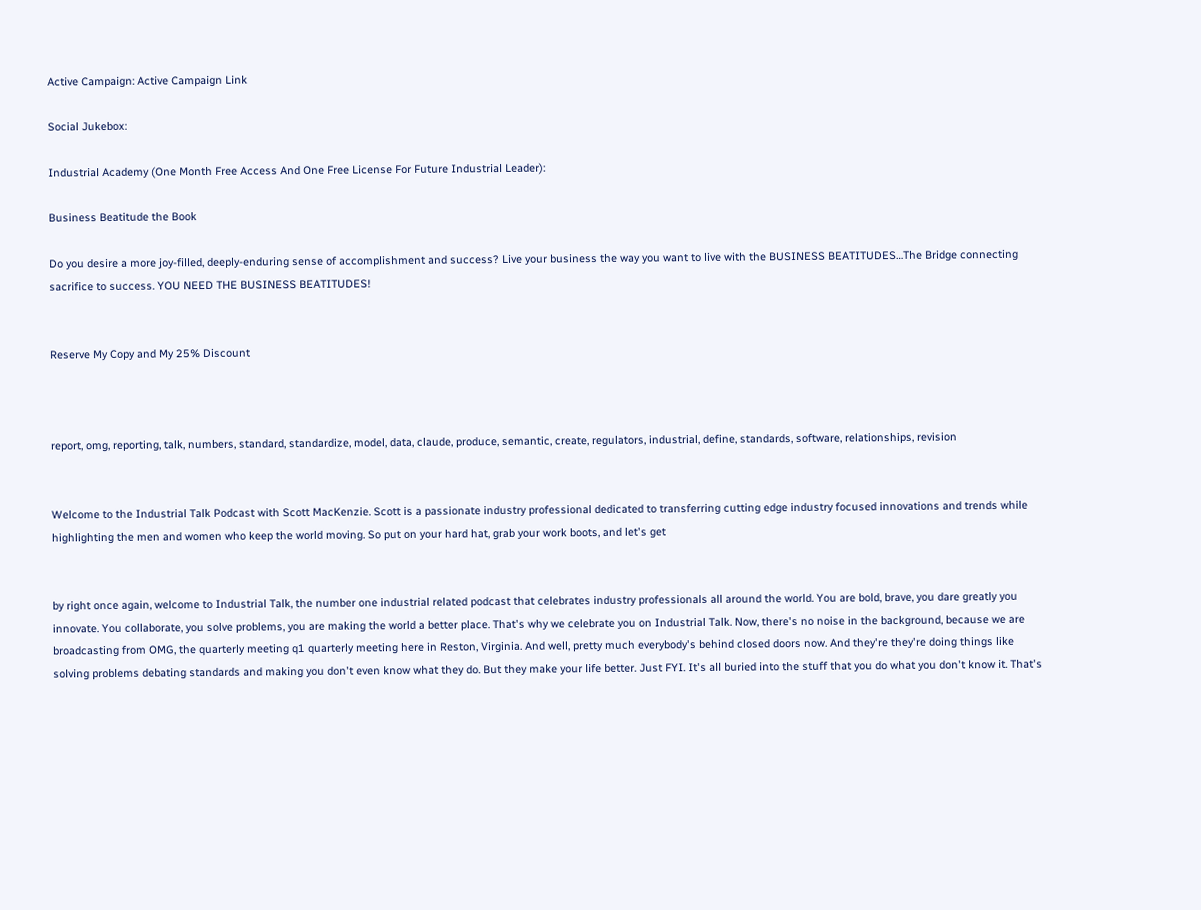Active Campaign: Active Campaign Link

Social Jukebox:

Industrial Academy (One Month Free Access And One Free License For Future Industrial Leader):

Business Beatitude the Book

Do you desire a more joy-filled, deeply-enduring sense of accomplishment and success? Live your business the way you want to live with the BUSINESS BEATITUDES…The Bridge connecting sacrifice to success. YOU NEED THE BUSINESS BEATITUDES!


Reserve My Copy and My 25% Discount



report, omg, reporting, talk, numbers, standard, standardize, model, data, claude, produce, semantic, create, regulators, industrial, define, standards, software, relationships, revision


Welcome to the Industrial Talk Podcast with Scott MacKenzie. Scott is a passionate industry professional dedicated to transferring cutting edge industry focused innovations and trends while highlighting the men and women who keep the world moving. So put on your hard hat, grab your work boots, and let's get


by right once again, welcome to Industrial Talk, the number one industrial related podcast that celebrates industry professionals all around the world. You are bold, brave, you dare greatly you innovate. You collaborate, you solve problems, you are making the world a better place. That's why we celebrate you on Industrial Talk. Now, there's no noise in the background, because we are broadcasting from OMG, the quarterly meeting q1 quarterly meeting here in Reston, Virginia. And well, pretty much everybody's behind closed doors now. And they're they're doing things like solving problems debating standards and making you don't even know what they do. But they make your life better. Just FYI. It's all buried into the stuff that you do what you don't know it. That's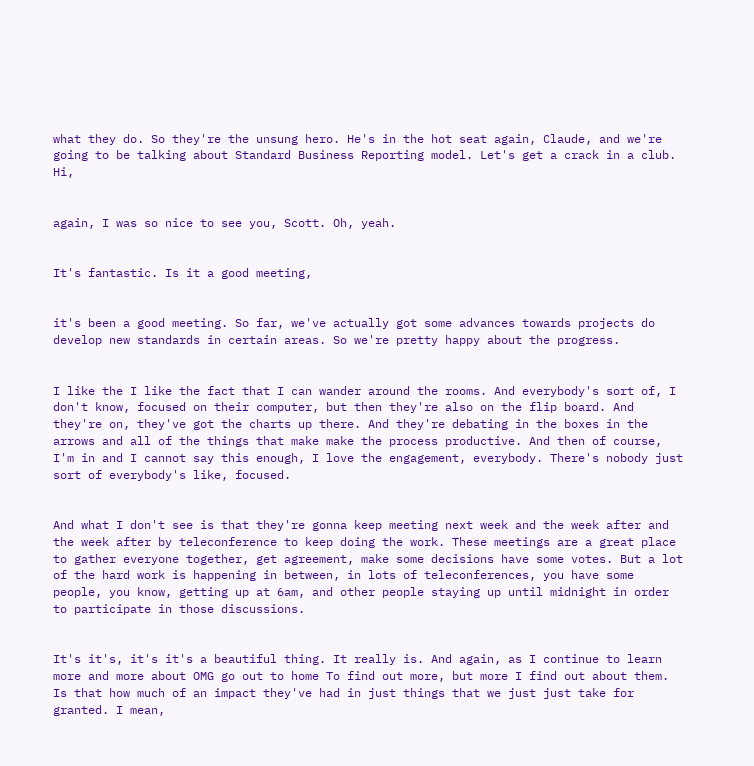what they do. So they're the unsung hero. He's in the hot seat again, Claude, and we're going to be talking about Standard Business Reporting model. Let's get a crack in a club. Hi,


again, I was so nice to see you, Scott. Oh, yeah.


It's fantastic. Is it a good meeting,


it's been a good meeting. So far, we've actually got some advances towards projects do develop new standards in certain areas. So we're pretty happy about the progress.


I like the I like the fact that I can wander around the rooms. And everybody's sort of, I don't know, focused on their computer, but then they're also on the flip board. And they're on, they've got the charts up there. And they're debating in the boxes in the arrows and all of the things that make make the process productive. And then of course, I'm in and I cannot say this enough, I love the engagement, everybody. There's nobody just sort of everybody's like, focused.


And what I don't see is that they're gonna keep meeting next week and the week after and the week after by teleconference to keep doing the work. These meetings are a great place to gather everyone together, get agreement, make some decisions have some votes. But a lot of the hard work is happening in between, in lots of teleconferences, you have some people, you know, getting up at 6am, and other people staying up until midnight in order to participate in those discussions.


It's it's, it's it's a beautiful thing. It really is. And again, as I continue to learn more and more about OMG go out to home To find out more, but more I find out about them. Is that how much of an impact they've had in just things that we just just take for granted. I mean,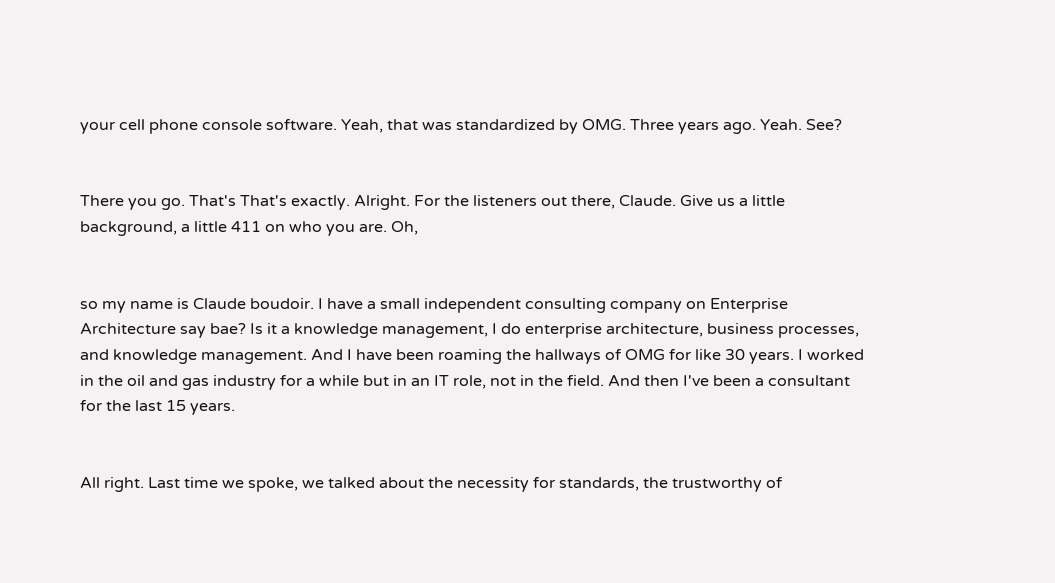your cell phone console software. Yeah, that was standardized by OMG. Three years ago. Yeah. See?


There you go. That's That's exactly. Alright. For the listeners out there, Claude. Give us a little background, a little 411 on who you are. Oh,


so my name is Claude boudoir. I have a small independent consulting company on Enterprise Architecture say bae? Is it a knowledge management, I do enterprise architecture, business processes, and knowledge management. And I have been roaming the hallways of OMG for like 30 years. I worked in the oil and gas industry for a while but in an IT role, not in the field. And then I've been a consultant for the last 15 years.


All right. Last time we spoke, we talked about the necessity for standards, the trustworthy of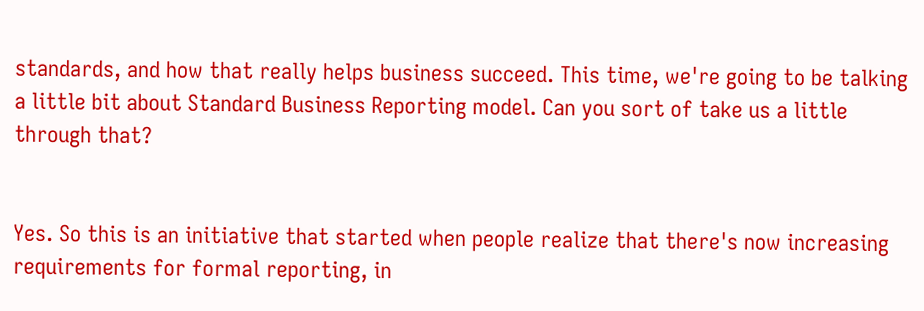standards, and how that really helps business succeed. This time, we're going to be talking a little bit about Standard Business Reporting model. Can you sort of take us a little through that?


Yes. So this is an initiative that started when people realize that there's now increasing requirements for formal reporting, in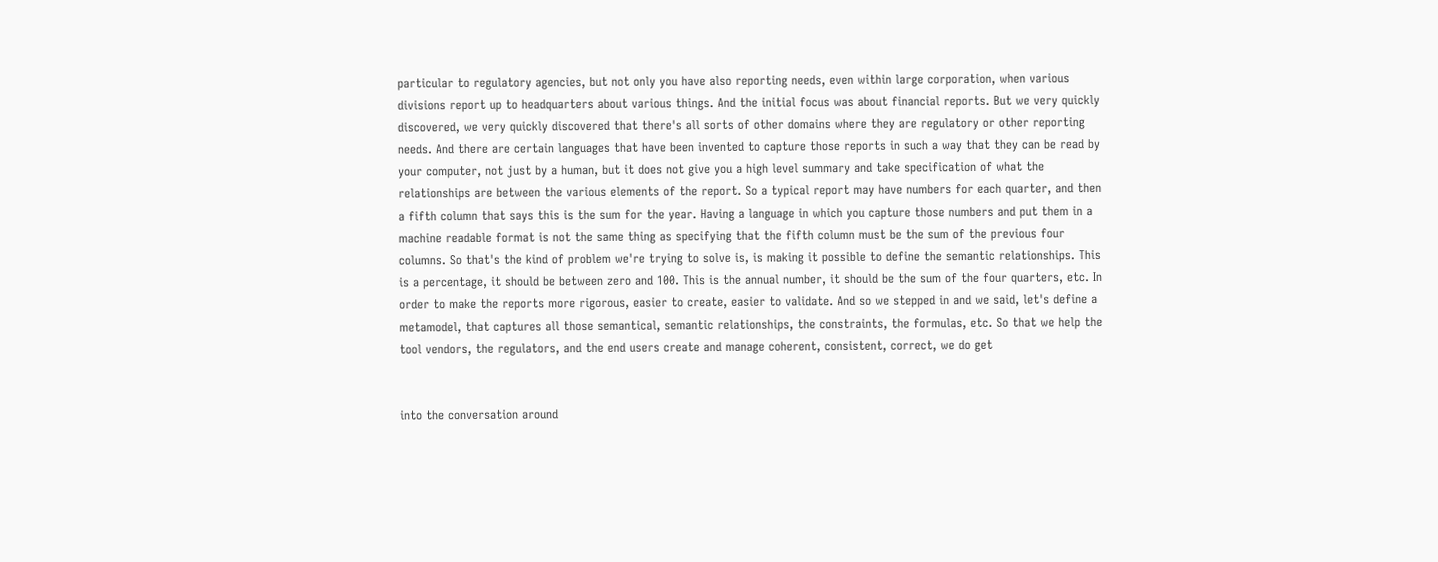particular to regulatory agencies, but not only you have also reporting needs, even within large corporation, when various divisions report up to headquarters about various things. And the initial focus was about financial reports. But we very quickly discovered, we very quickly discovered that there's all sorts of other domains where they are regulatory or other reporting needs. And there are certain languages that have been invented to capture those reports in such a way that they can be read by your computer, not just by a human, but it does not give you a high level summary and take specification of what the relationships are between the various elements of the report. So a typical report may have numbers for each quarter, and then a fifth column that says this is the sum for the year. Having a language in which you capture those numbers and put them in a machine readable format is not the same thing as specifying that the fifth column must be the sum of the previous four columns. So that's the kind of problem we're trying to solve is, is making it possible to define the semantic relationships. This is a percentage, it should be between zero and 100. This is the annual number, it should be the sum of the four quarters, etc. In order to make the reports more rigorous, easier to create, easier to validate. And so we stepped in and we said, let's define a metamodel, that captures all those semantical, semantic relationships, the constraints, the formulas, etc. So that we help the tool vendors, the regulators, and the end users create and manage coherent, consistent, correct, we do get


into the conversation around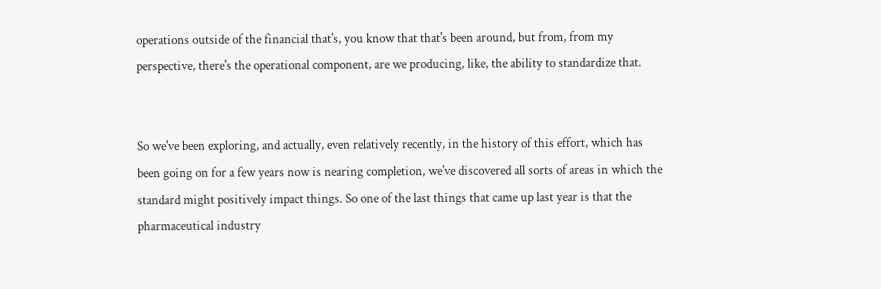operations outside of the financial that's, you know that that's been around, but from, from my perspective, there's the operational component, are we producing, like, the ability to standardize that.


So we've been exploring, and actually, even relatively recently, in the history of this effort, which has been going on for a few years now is nearing completion, we've discovered all sorts of areas in which the standard might positively impact things. So one of the last things that came up last year is that the pharmaceutical industry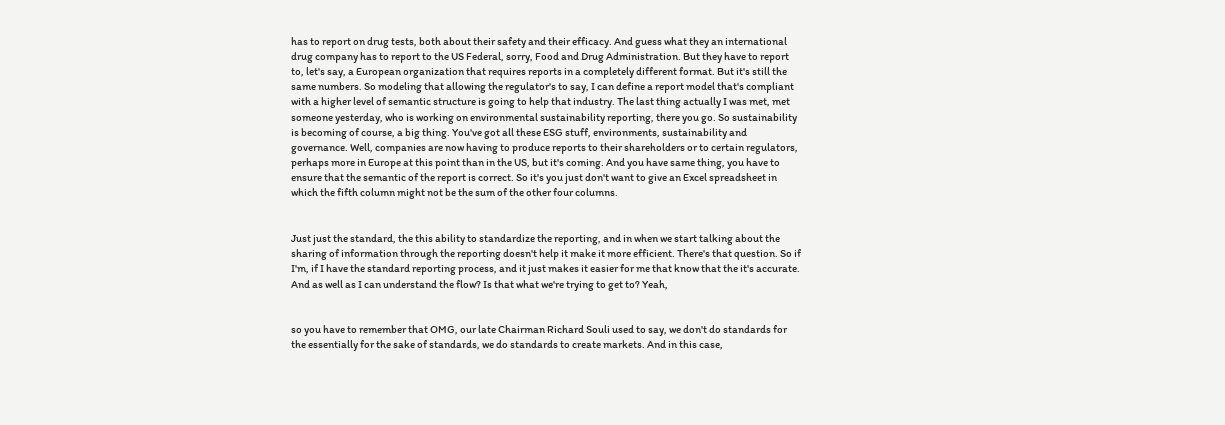has to report on drug tests, both about their safety and their efficacy. And guess what they an international drug company has to report to the US Federal, sorry, Food and Drug Administration. But they have to report to, let's say, a European organization that requires reports in a completely different format. But it's still the same numbers. So modeling that allowing the regulator's to say, I can define a report model that's compliant with a higher level of semantic structure is going to help that industry. The last thing actually I was met, met someone yesterday, who is working on environmental sustainability reporting, there you go. So sustainability is becoming of course, a big thing. You've got all these ESG stuff, environments, sustainability and governance. Well, companies are now having to produce reports to their shareholders or to certain regulators, perhaps more in Europe at this point than in the US, but it's coming. And you have same thing, you have to ensure that the semantic of the report is correct. So it's you just don't want to give an Excel spreadsheet in which the fifth column might not be the sum of the other four columns.


Just just the standard, the this ability to standardize the reporting, and in when we start talking about the sharing of information through the reporting doesn't help it make it more efficient. There's that question. So if I'm, if I have the standard reporting process, and it just makes it easier for me that know that the it's accurate. And as well as I can understand the flow? Is that what we're trying to get to? Yeah,


so you have to remember that OMG, our late Chairman Richard Souli used to say, we don't do standards for the essentially for the sake of standards, we do standards to create markets. And in this case,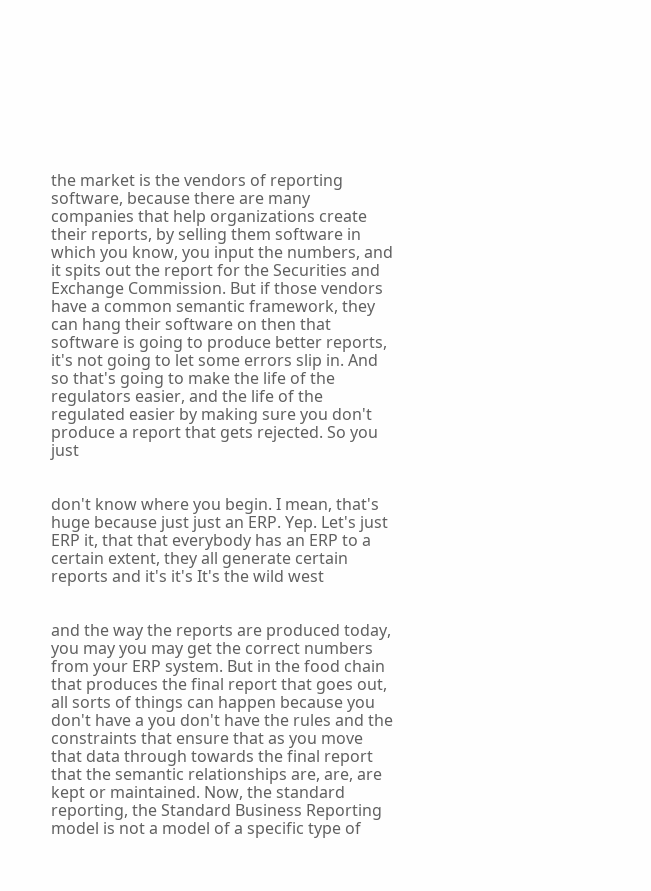the market is the vendors of reporting software, because there are many companies that help organizations create their reports, by selling them software in which you know, you input the numbers, and it spits out the report for the Securities and Exchange Commission. But if those vendors have a common semantic framework, they can hang their software on then that software is going to produce better reports, it's not going to let some errors slip in. And so that's going to make the life of the regulators easier, and the life of the regulated easier by making sure you don't produce a report that gets rejected. So you just


don't know where you begin. I mean, that's huge because just just an ERP. Yep. Let's just ERP it, that that everybody has an ERP to a certain extent, they all generate certain reports and it's it's It's the wild west


and the way the reports are produced today, you may you may get the correct numbers from your ERP system. But in the food chain that produces the final report that goes out, all sorts of things can happen because you don't have a you don't have the rules and the constraints that ensure that as you move that data through towards the final report that the semantic relationships are, are, are kept or maintained. Now, the standard reporting, the Standard Business Reporting model is not a model of a specific type of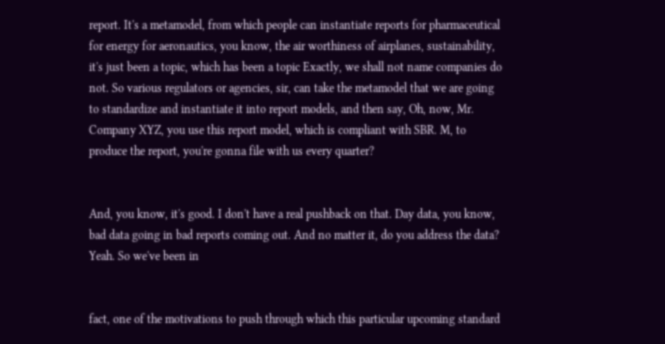report. It's a metamodel, from which people can instantiate reports for pharmaceutical for energy for aeronautics, you know, the air worthiness of airplanes, sustainability, it's just been a topic, which has been a topic Exactly, we shall not name companies do not. So various regulators or agencies, sir, can take the metamodel that we are going to standardize and instantiate it into report models, and then say, Oh, now, Mr. Company XYZ, you use this report model, which is compliant with SBR. M, to produce the report, you're gonna file with us every quarter?


And, you know, it's good. I don't have a real pushback on that. Day data, you know, bad data going in bad reports coming out. And no matter it, do you address the data? Yeah. So we've been in


fact, one of the motivations to push through which this particular upcoming standard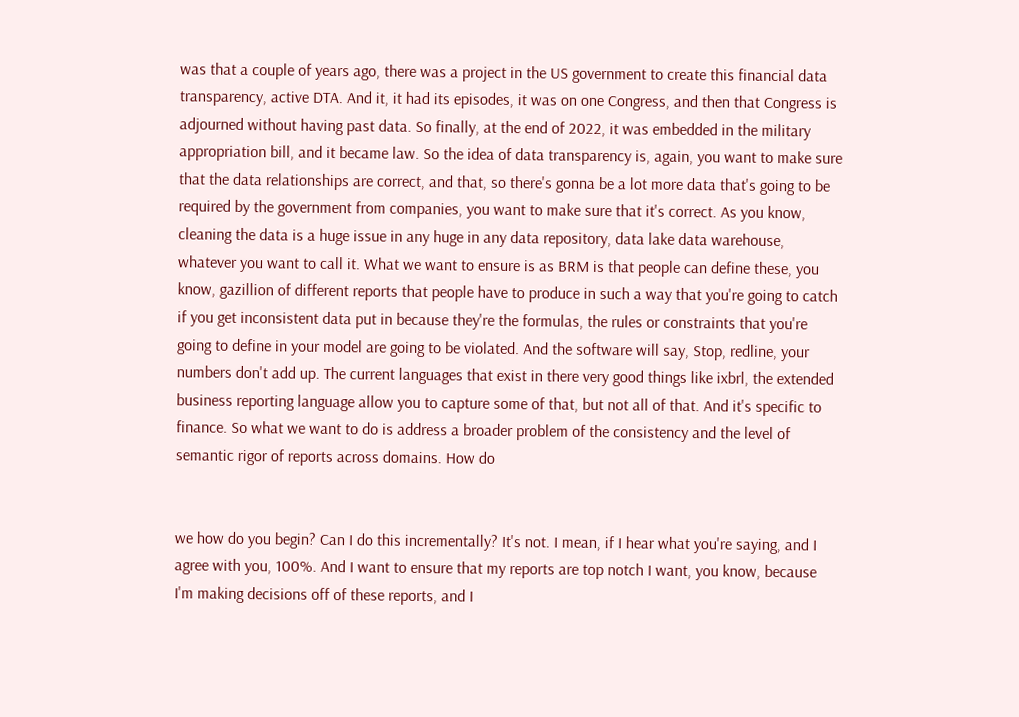was that a couple of years ago, there was a project in the US government to create this financial data transparency, active DTA. And it, it had its episodes, it was on one Congress, and then that Congress is adjourned without having past data. So finally, at the end of 2022, it was embedded in the military appropriation bill, and it became law. So the idea of data transparency is, again, you want to make sure that the data relationships are correct, and that, so there's gonna be a lot more data that's going to be required by the government from companies, you want to make sure that it's correct. As you know, cleaning the data is a huge issue in any huge in any data repository, data lake data warehouse, whatever you want to call it. What we want to ensure is as BRM is that people can define these, you know, gazillion of different reports that people have to produce in such a way that you're going to catch if you get inconsistent data put in because they're the formulas, the rules or constraints that you're going to define in your model are going to be violated. And the software will say, Stop, redline, your numbers don't add up. The current languages that exist in there very good things like ixbrl, the extended business reporting language allow you to capture some of that, but not all of that. And it's specific to finance. So what we want to do is address a broader problem of the consistency and the level of semantic rigor of reports across domains. How do


we how do you begin? Can I do this incrementally? It's not. I mean, if I hear what you're saying, and I agree with you, 100%. And I want to ensure that my reports are top notch I want, you know, because I'm making decisions off of these reports, and I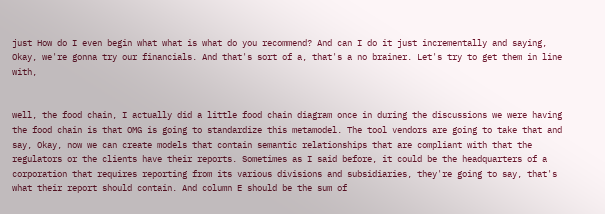just How do I even begin what what is what do you recommend? And can I do it just incrementally and saying, Okay, we're gonna try our financials. And that's sort of a, that's a no brainer. Let's try to get them in line with,


well, the food chain, I actually did a little food chain diagram once in during the discussions we were having the food chain is that OMG is going to standardize this metamodel. The tool vendors are going to take that and say, Okay, now we can create models that contain semantic relationships that are compliant with that the regulators or the clients have their reports. Sometimes as I said before, it could be the headquarters of a corporation that requires reporting from its various divisions and subsidiaries, they're going to say, that's what their report should contain. And column E should be the sum of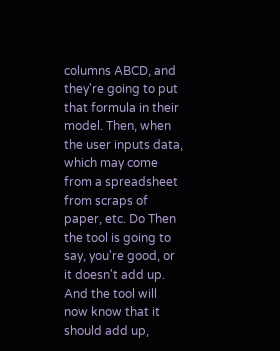columns ABCD, and they're going to put that formula in their model. Then, when the user inputs data, which may come from a spreadsheet from scraps of paper, etc. Do Then the tool is going to say, you're good, or it doesn't add up. And the tool will now know that it should add up,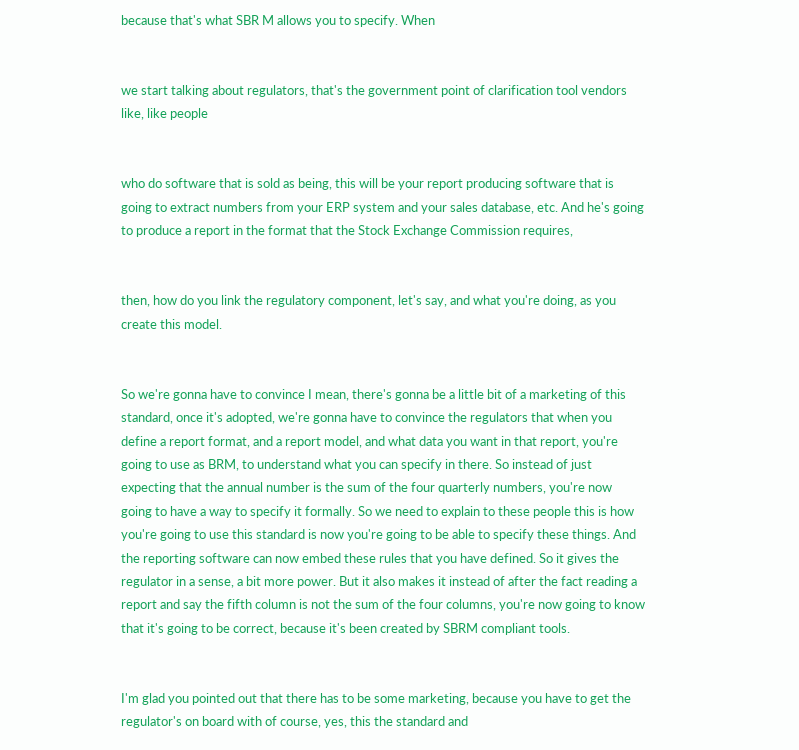because that's what SBR M allows you to specify. When


we start talking about regulators, that's the government point of clarification tool vendors like, like people


who do software that is sold as being, this will be your report producing software that is going to extract numbers from your ERP system and your sales database, etc. And he's going to produce a report in the format that the Stock Exchange Commission requires,


then, how do you link the regulatory component, let's say, and what you're doing, as you create this model.


So we're gonna have to convince I mean, there's gonna be a little bit of a marketing of this standard, once it's adopted, we're gonna have to convince the regulators that when you define a report format, and a report model, and what data you want in that report, you're going to use as BRM, to understand what you can specify in there. So instead of just expecting that the annual number is the sum of the four quarterly numbers, you're now going to have a way to specify it formally. So we need to explain to these people this is how you're going to use this standard is now you're going to be able to specify these things. And the reporting software can now embed these rules that you have defined. So it gives the regulator in a sense, a bit more power. But it also makes it instead of after the fact reading a report and say the fifth column is not the sum of the four columns, you're now going to know that it's going to be correct, because it's been created by SBRM compliant tools.


I'm glad you pointed out that there has to be some marketing, because you have to get the regulator's on board with of course, yes, this the standard and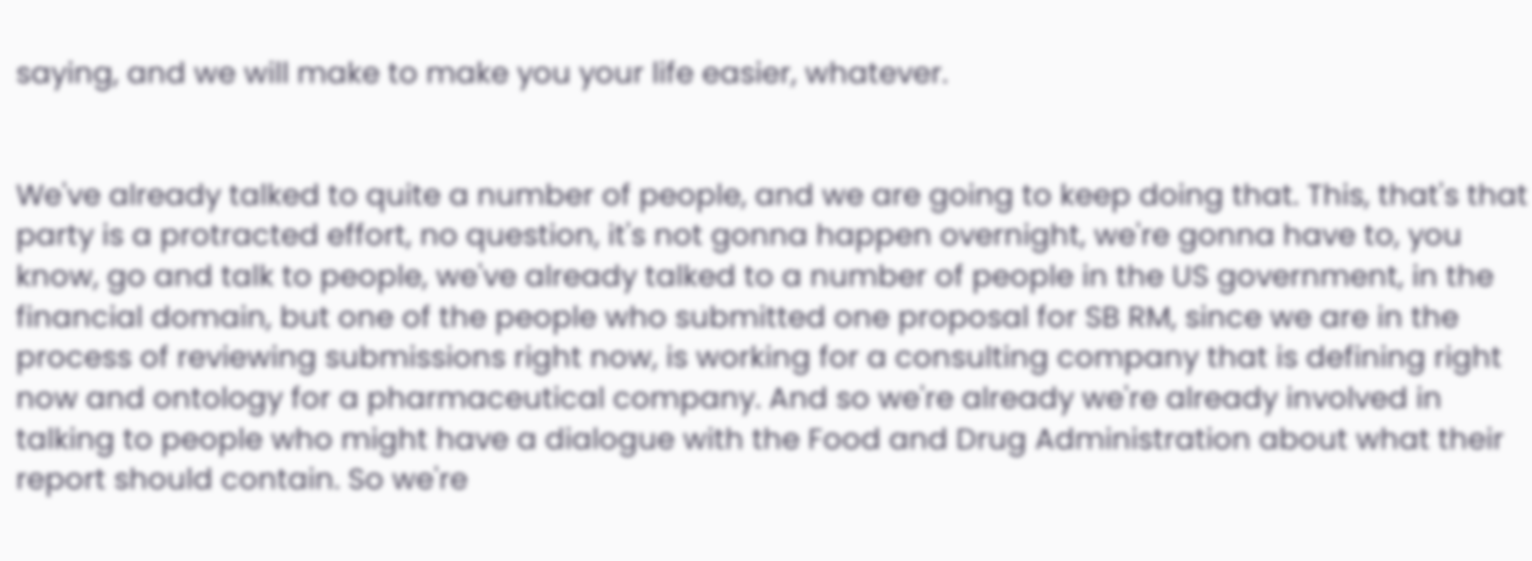saying, and we will make to make you your life easier, whatever.


We've already talked to quite a number of people, and we are going to keep doing that. This, that's that party is a protracted effort, no question, it's not gonna happen overnight, we're gonna have to, you know, go and talk to people, we've already talked to a number of people in the US government, in the financial domain, but one of the people who submitted one proposal for SB RM, since we are in the process of reviewing submissions right now, is working for a consulting company that is defining right now and ontology for a pharmaceutical company. And so we're already we're already involved in talking to people who might have a dialogue with the Food and Drug Administration about what their report should contain. So we're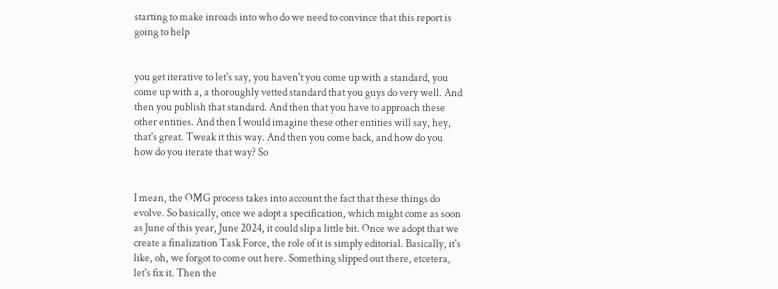starting to make inroads into who do we need to convince that this report is going to help


you get iterative to let's say, you haven't you come up with a standard, you come up with a, a thoroughly vetted standard that you guys do very well. And then you publish that standard. And then that you have to approach these other entities. And then I would imagine these other entities will say, hey, that's great. Tweak it this way. And then you come back, and how do you how do you iterate that way? So


I mean, the OMG process takes into account the fact that these things do evolve. So basically, once we adopt a specification, which might come as soon as June of this year, June 2024, it could slip a little bit. Once we adopt that we create a finalization Task Force, the role of it is simply editorial. Basically, it's like, oh, we forgot to come out here. Something slipped out there, etcetera, let's fix it. Then the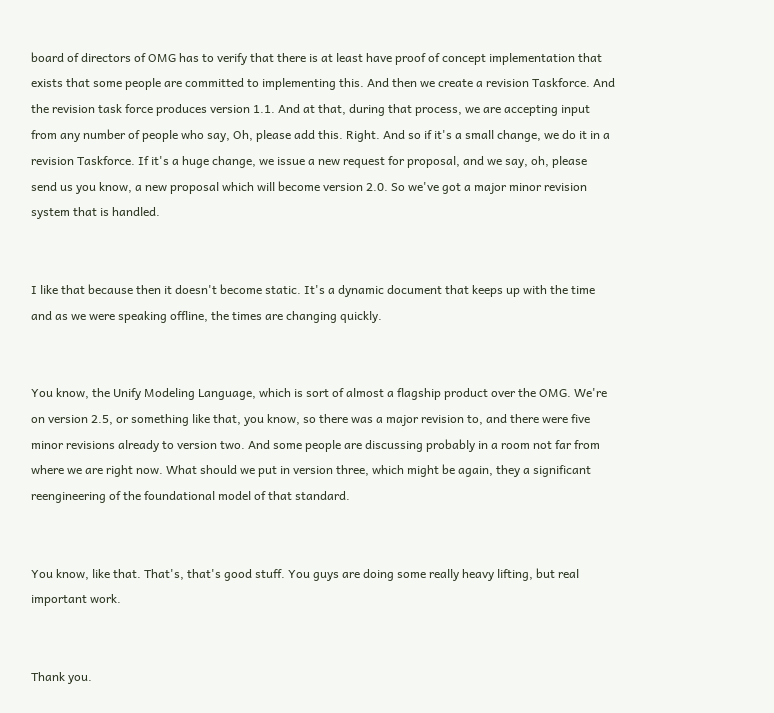board of directors of OMG has to verify that there is at least have proof of concept implementation that exists that some people are committed to implementing this. And then we create a revision Taskforce. And the revision task force produces version 1.1. And at that, during that process, we are accepting input from any number of people who say, Oh, please add this. Right. And so if it's a small change, we do it in a revision Taskforce. If it's a huge change, we issue a new request for proposal, and we say, oh, please send us you know, a new proposal which will become version 2.0. So we've got a major minor revision system that is handled.


I like that because then it doesn't become static. It's a dynamic document that keeps up with the time and as we were speaking offline, the times are changing quickly.


You know, the Unify Modeling Language, which is sort of almost a flagship product over the OMG. We're on version 2.5, or something like that, you know, so there was a major revision to, and there were five minor revisions already to version two. And some people are discussing probably in a room not far from where we are right now. What should we put in version three, which might be again, they a significant reengineering of the foundational model of that standard.


You know, like that. That's, that's good stuff. You guys are doing some really heavy lifting, but real important work.


Thank you.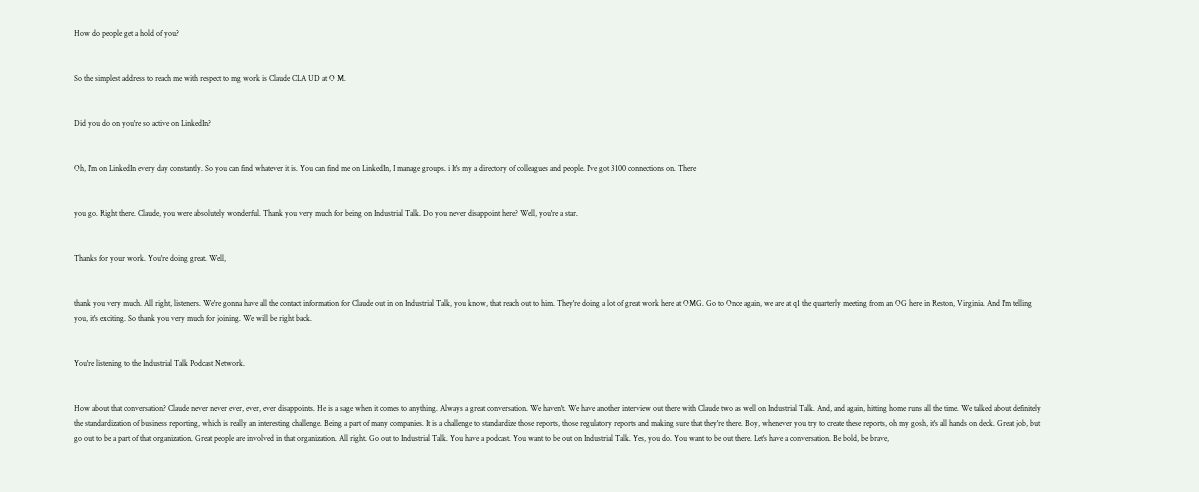How do people get a hold of you?


So the simplest address to reach me with respect to mg work is Claude CLA UD at O M.


Did you do on you're so active on LinkedIn?


Oh, I'm on LinkedIn every day constantly. So you can find whatever it is. You can find me on LinkedIn, I manage groups. i It's my a directory of colleagues and people. I've got 3100 connections on. There


you go. Right there. Claude, you were absolutely wonderful. Thank you very much for being on Industrial Talk. Do you never disappoint here? Well, you're a star.


Thanks for your work. You're doing great. Well,


thank you very much. All right, listeners. We're gonna have all the contact information for Claude out in on Industrial Talk, you know, that reach out to him. They're doing a lot of great work here at OMG. Go to Once again, we are at q1 the quarterly meeting from an OG here in Reston, Virginia. And I'm telling you, it's exciting. So thank you very much for joining. We will be right back.


You're listening to the Industrial Talk Podcast Network.


How about that conversation? Claude never never ever, ever, ever disappoints. He is a sage when it comes to anything. Always a great conversation. We haven't. We have another interview out there with Claude two as well on Industrial Talk. And, and again, hitting home runs all the time. We talked about definitely the standardization of business reporting, which is really an interesting challenge. Being a part of many companies. It is a challenge to standardize those reports, those regulatory reports and making sure that they're there. Boy, whenever you try to create these reports, oh my gosh, it's all hands on deck. Great job, but go out to be a part of that organization. Great people are involved in that organization. All right. Go out to Industrial Talk. You have a podcast. You want to be out on Industrial Talk. Yes, you do. You want to be out there. Let's have a conversation. Be bold, be brave,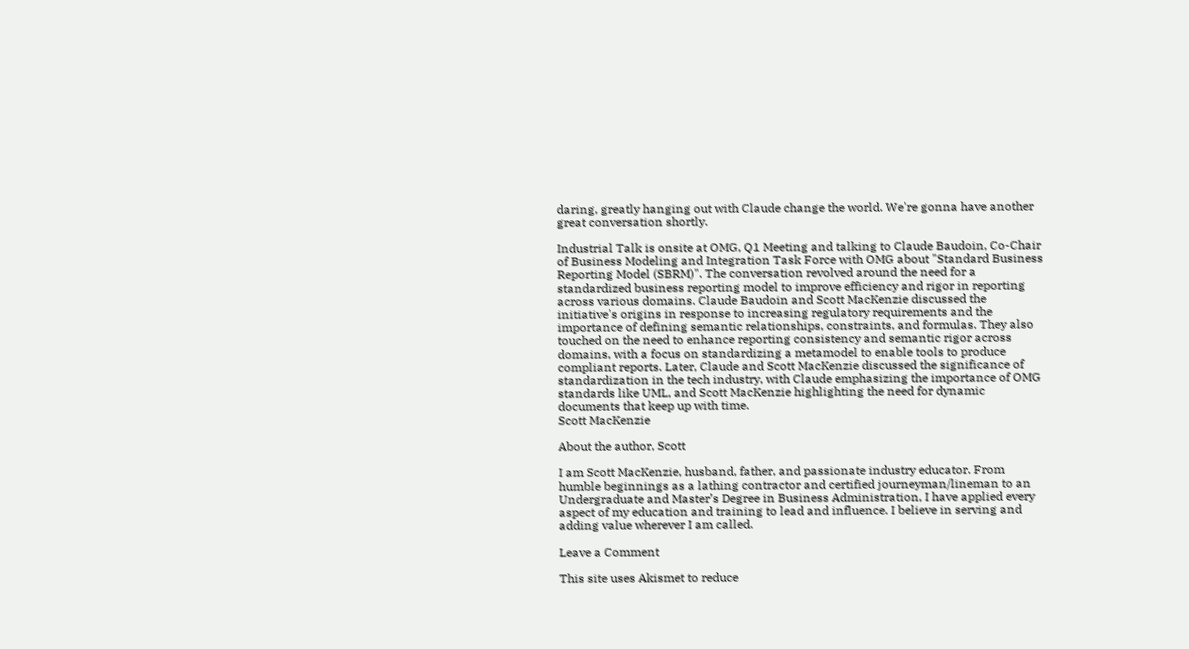daring, greatly hanging out with Claude change the world. We're gonna have another great conversation shortly.

Industrial Talk is onsite at OMG, Q1 Meeting and talking to Claude Baudoin, Co-Chair of Business Modeling and Integration Task Force with OMG about "Standard Business Reporting Model (SBRM)". The conversation revolved around the need for a standardized business reporting model to improve efficiency and rigor in reporting across various domains. Claude Baudoin and Scott MacKenzie discussed the initiative's origins in response to increasing regulatory requirements and the importance of defining semantic relationships, constraints, and formulas. They also touched on the need to enhance reporting consistency and semantic rigor across domains, with a focus on standardizing a metamodel to enable tools to produce compliant reports. Later, Claude and Scott MacKenzie discussed the significance of standardization in the tech industry, with Claude emphasizing the importance of OMG standards like UML, and Scott MacKenzie highlighting the need for dynamic documents that keep up with time.
Scott MacKenzie

About the author, Scott

I am Scott MacKenzie, husband, father, and passionate industry educator. From humble beginnings as a lathing contractor and certified journeyman/lineman to an Undergraduate and Master’s Degree in Business Administration, I have applied every aspect of my education and training to lead and influence. I believe in serving and adding value wherever I am called.

Leave a Comment

This site uses Akismet to reduce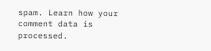spam. Learn how your comment data is processed.